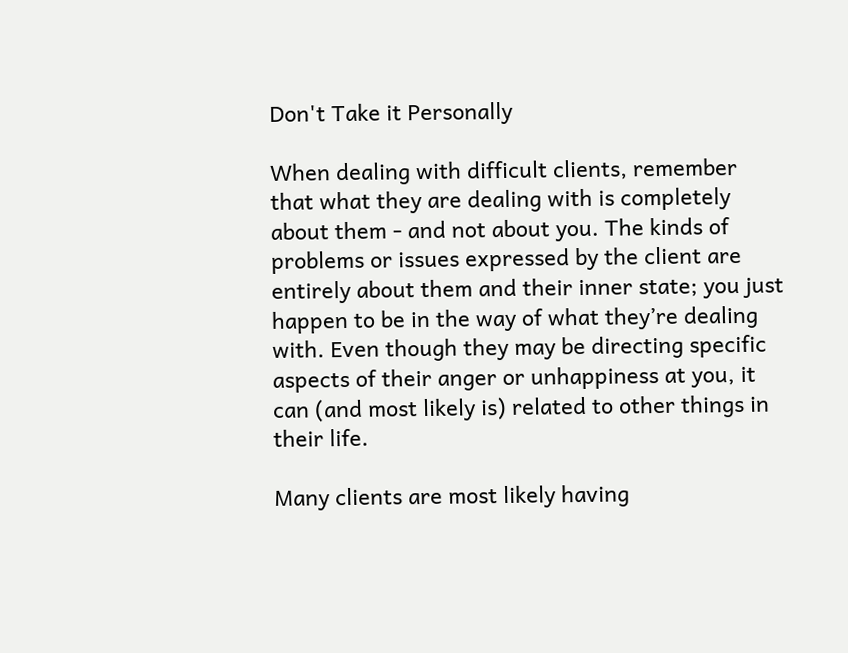Don't Take it Personally

When dealing with difficult clients, remember that what they are dealing with is completely about them - and not about you. The kinds of problems or issues expressed by the client are entirely about them and their inner state; you just happen to be in the way of what they’re dealing with. Even though they may be directing specific aspects of their anger or unhappiness at you, it can (and most likely is) related to other things in their life.

Many clients are most likely having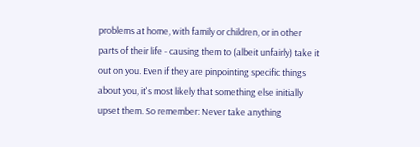problems at home, with family or children, or in other parts of their life - causing them to (albeit unfairly) take it out on you. Even if they are pinpointing specific things about you, it's most likely that something else initially upset them. So remember: Never take anything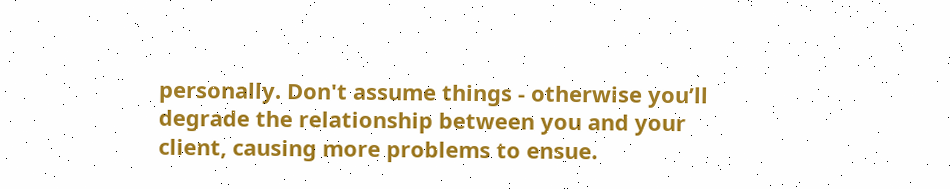personally. Don't assume things - otherwise you’ll degrade the relationship between you and your client, causing more problems to ensue.